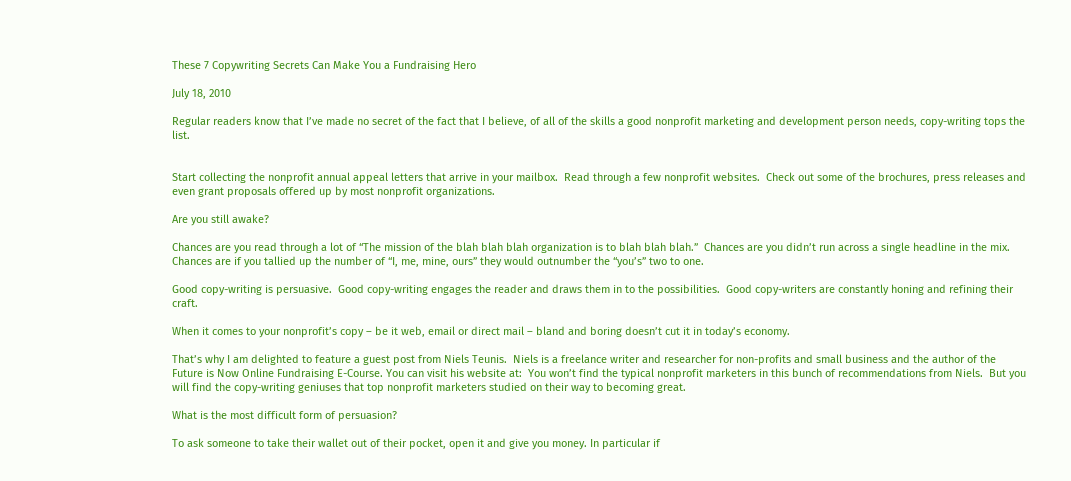These 7 Copywriting Secrets Can Make You a Fundraising Hero

July 18, 2010

Regular readers know that I’ve made no secret of the fact that I believe, of all of the skills a good nonprofit marketing and development person needs, copy-writing tops the list.


Start collecting the nonprofit annual appeal letters that arrive in your mailbox.  Read through a few nonprofit websites.  Check out some of the brochures, press releases and even grant proposals offered up by most nonprofit organizations.

Are you still awake?

Chances are you read through a lot of “The mission of the blah blah blah organization is to blah blah blah.”  Chances are you didn’t run across a single headline in the mix.  Chances are if you tallied up the number of “I, me, mine, ours” they would outnumber the “you’s” two to one.

Good copy-writing is persuasive.  Good copy-writing engages the reader and draws them in to the possibilities.  Good copy-writers are constantly honing and refining their craft.

When it comes to your nonprofit’s copy – be it web, email or direct mail – bland and boring doesn’t cut it in today’s economy.

That’s why I am delighted to feature a guest post from Niels Teunis.  Niels is a freelance writer and researcher for non-profits and small business and the author of the Future is Now Online Fundraising E-Course. You can visit his website at:  You won’t find the typical nonprofit marketers in this bunch of recommendations from Niels.  But you will find the copy-writing geniuses that top nonprofit marketers studied on their way to becoming great.

What is the most difficult form of persuasion?

To ask someone to take their wallet out of their pocket, open it and give you money. In particular if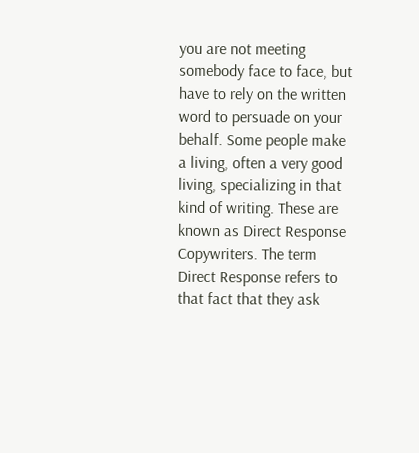you are not meeting somebody face to face, but have to rely on the written word to persuade on your behalf. Some people make a living, often a very good living, specializing in that kind of writing. These are known as Direct Response Copywriters. The term Direct Response refers to that fact that they ask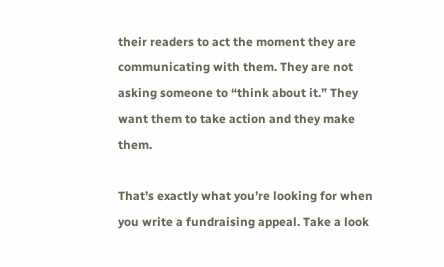their readers to act the moment they are communicating with them. They are not asking someone to “think about it.” They want them to take action and they make them.

That’s exactly what you’re looking for when you write a fundraising appeal. Take a look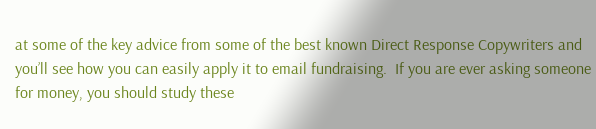at some of the key advice from some of the best known Direct Response Copywriters and you’ll see how you can easily apply it to email fundraising.  If you are ever asking someone for money, you should study these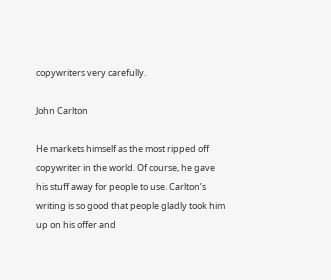copywriters very carefully.

John Carlton

He markets himself as the most ripped off copywriter in the world. Of course, he gave his stuff away for people to use. Carlton’s writing is so good that people gladly took him up on his offer and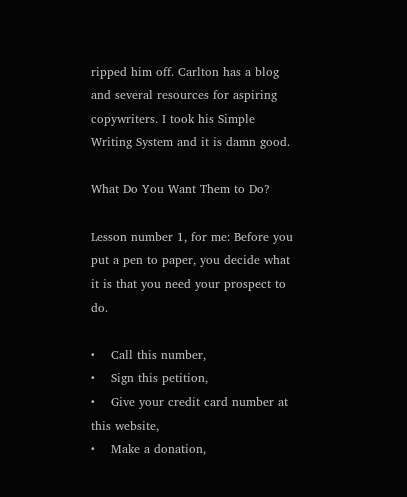ripped him off. Carlton has a blog and several resources for aspiring copywriters. I took his Simple Writing System and it is damn good.

What Do You Want Them to Do?

Lesson number 1, for me: Before you put a pen to paper, you decide what it is that you need your prospect to do.

•    Call this number,
•    Sign this petition,
•    Give your credit card number at this website,
•    Make a donation,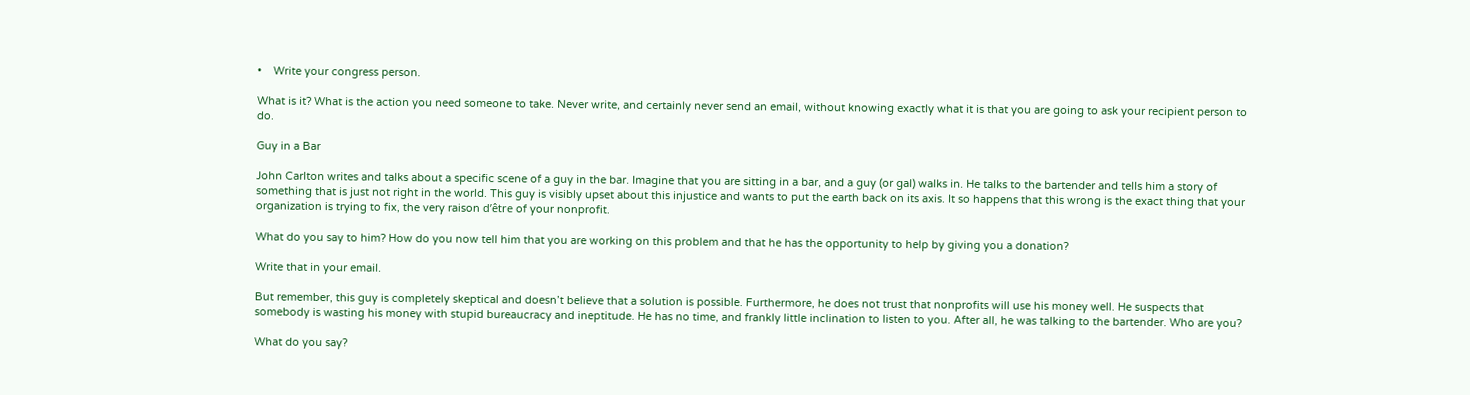•    Write your congress person.

What is it? What is the action you need someone to take. Never write, and certainly never send an email, without knowing exactly what it is that you are going to ask your recipient person to do.

Guy in a Bar

John Carlton writes and talks about a specific scene of a guy in the bar. Imagine that you are sitting in a bar, and a guy (or gal) walks in. He talks to the bartender and tells him a story of something that is just not right in the world. This guy is visibly upset about this injustice and wants to put the earth back on its axis. It so happens that this wrong is the exact thing that your organization is trying to fix, the very raison d’être of your nonprofit.

What do you say to him? How do you now tell him that you are working on this problem and that he has the opportunity to help by giving you a donation?

Write that in your email.

But remember, this guy is completely skeptical and doesn’t believe that a solution is possible. Furthermore, he does not trust that nonprofits will use his money well. He suspects that somebody is wasting his money with stupid bureaucracy and ineptitude. He has no time, and frankly little inclination to listen to you. After all, he was talking to the bartender. Who are you?

What do you say?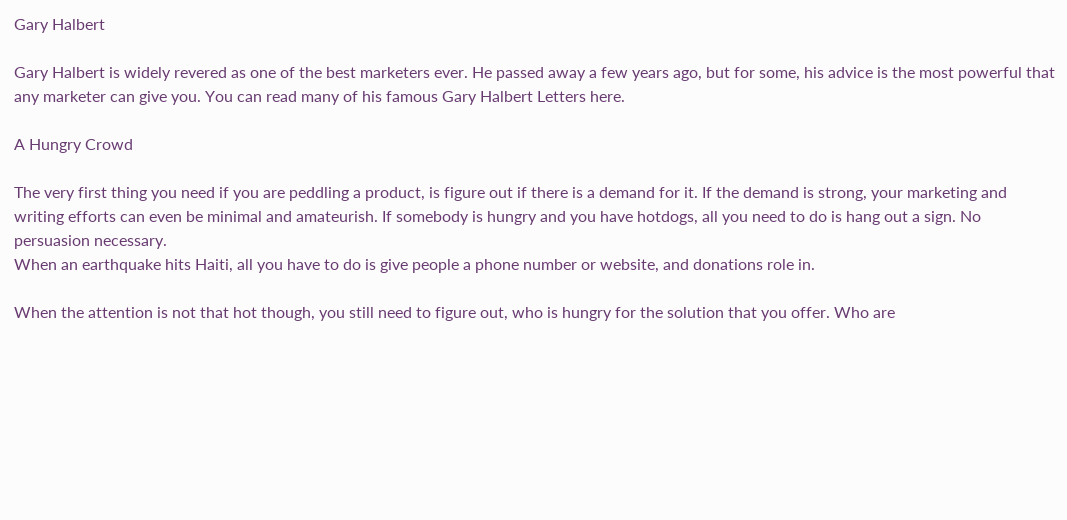Gary Halbert

Gary Halbert is widely revered as one of the best marketers ever. He passed away a few years ago, but for some, his advice is the most powerful that any marketer can give you. You can read many of his famous Gary Halbert Letters here.

A Hungry Crowd

The very first thing you need if you are peddling a product, is figure out if there is a demand for it. If the demand is strong, your marketing and writing efforts can even be minimal and amateurish. If somebody is hungry and you have hotdogs, all you need to do is hang out a sign. No persuasion necessary.
When an earthquake hits Haiti, all you have to do is give people a phone number or website, and donations role in.

When the attention is not that hot though, you still need to figure out, who is hungry for the solution that you offer. Who are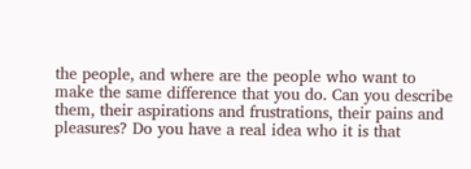the people, and where are the people who want to make the same difference that you do. Can you describe them, their aspirations and frustrations, their pains and pleasures? Do you have a real idea who it is that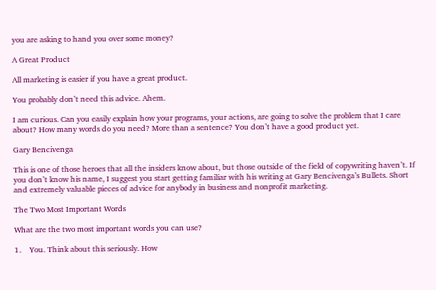you are asking to hand you over some money?

A Great Product

All marketing is easier if you have a great product.

You probably don’t need this advice. Ahem.

I am curious. Can you easily explain how your programs, your actions, are going to solve the problem that I care about? How many words do you need? More than a sentence? You don’t have a good product yet.

Gary Bencivenga

This is one of those heroes that all the insiders know about, but those outside of the field of copywriting haven’t. If you don’t know his name, I suggest you start getting familiar with his writing at Gary Bencivenga’s Bullets. Short and extremely valuable pieces of advice for anybody in business and nonprofit marketing.

The Two Most Important Words

What are the two most important words you can use?

1.    You. Think about this seriously. How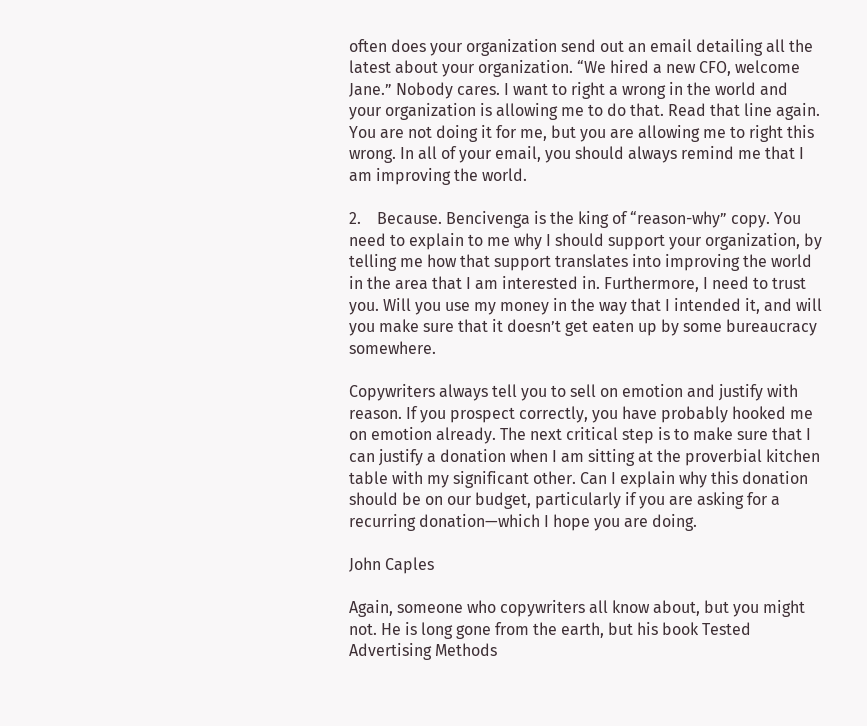often does your organization send out an email detailing all the latest about your organization. “We hired a new CFO, welcome Jane.” Nobody cares. I want to right a wrong in the world and your organization is allowing me to do that. Read that line again. You are not doing it for me, but you are allowing me to right this wrong. In all of your email, you should always remind me that I am improving the world.

2.    Because. Bencivenga is the king of “reason-why” copy. You need to explain to me why I should support your organization, by telling me how that support translates into improving the world in the area that I am interested in. Furthermore, I need to trust you. Will you use my money in the way that I intended it, and will you make sure that it doesn’t get eaten up by some bureaucracy somewhere.

Copywriters always tell you to sell on emotion and justify with reason. If you prospect correctly, you have probably hooked me on emotion already. The next critical step is to make sure that I can justify a donation when I am sitting at the proverbial kitchen table with my significant other. Can I explain why this donation should be on our budget, particularly if you are asking for a recurring donation—which I hope you are doing.

John Caples

Again, someone who copywriters all know about, but you might not. He is long gone from the earth, but his book Tested Advertising Methods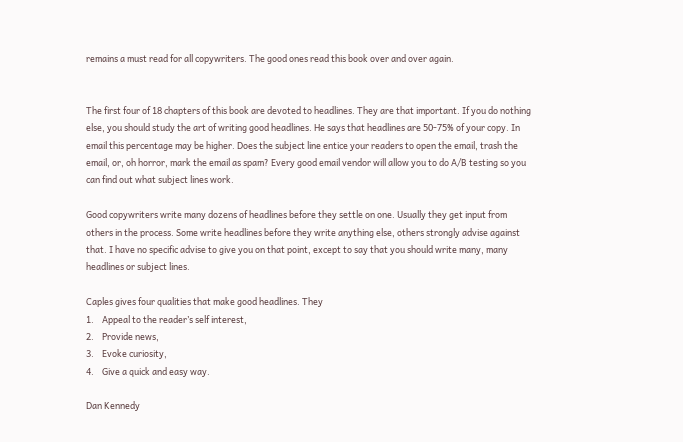remains a must read for all copywriters. The good ones read this book over and over again.


The first four of 18 chapters of this book are devoted to headlines. They are that important. If you do nothing else, you should study the art of writing good headlines. He says that headlines are 50-75% of your copy. In email this percentage may be higher. Does the subject line entice your readers to open the email, trash the email, or, oh horror, mark the email as spam? Every good email vendor will allow you to do A/B testing so you can find out what subject lines work.

Good copywriters write many dozens of headlines before they settle on one. Usually they get input from others in the process. Some write headlines before they write anything else, others strongly advise against that. I have no specific advise to give you on that point, except to say that you should write many, many headlines or subject lines.

Caples gives four qualities that make good headlines. They
1.    Appeal to the reader’s self interest,
2.    Provide news,
3.    Evoke curiosity,
4.    Give a quick and easy way.

Dan Kennedy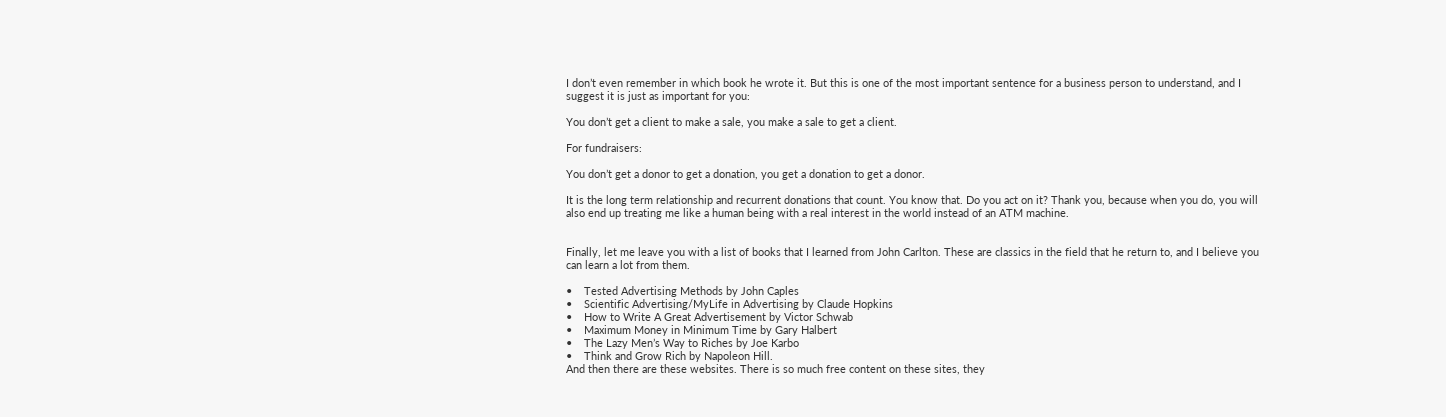I don’t even remember in which book he wrote it. But this is one of the most important sentence for a business person to understand, and I suggest it is just as important for you:

You don’t get a client to make a sale, you make a sale to get a client.

For fundraisers:

You don’t get a donor to get a donation, you get a donation to get a donor.

It is the long term relationship and recurrent donations that count. You know that. Do you act on it? Thank you, because when you do, you will also end up treating me like a human being with a real interest in the world instead of an ATM machine.


Finally, let me leave you with a list of books that I learned from John Carlton. These are classics in the field that he return to, and I believe you can learn a lot from them.

•    Tested Advertising Methods by John Caples
•    Scientific Advertising/MyLife in Advertising by Claude Hopkins
•    How to Write A Great Advertisement by Victor Schwab
•    Maximum Money in Minimum Time by Gary Halbert
•    The Lazy Men’s Way to Riches by Joe Karbo
•    Think and Grow Rich by Napoleon Hill.
And then there are these websites. There is so much free content on these sites, they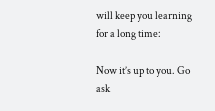will keep you learning for a long time:

Now it’s up to you. Go ask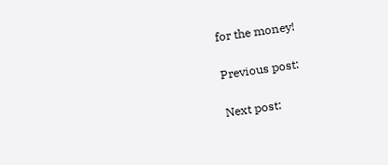for the money!

Previous post:

Next post: